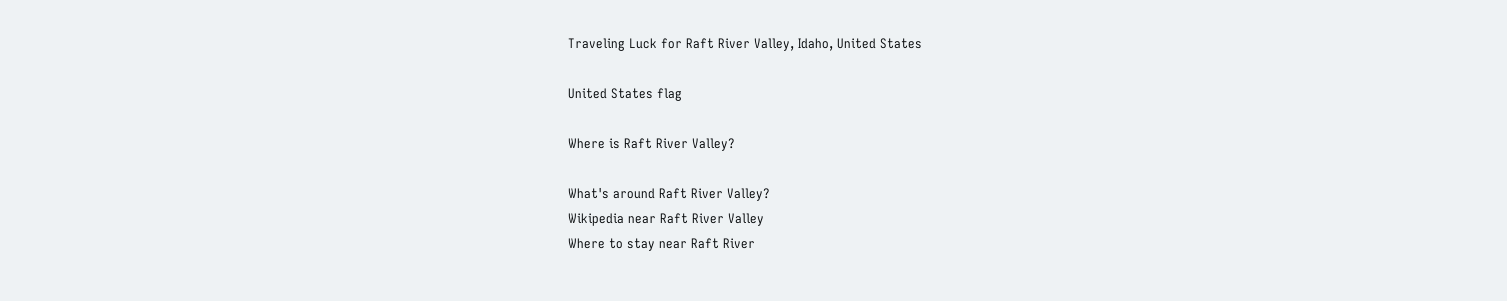Traveling Luck for Raft River Valley, Idaho, United States

United States flag

Where is Raft River Valley?

What's around Raft River Valley?
Wikipedia near Raft River Valley
Where to stay near Raft River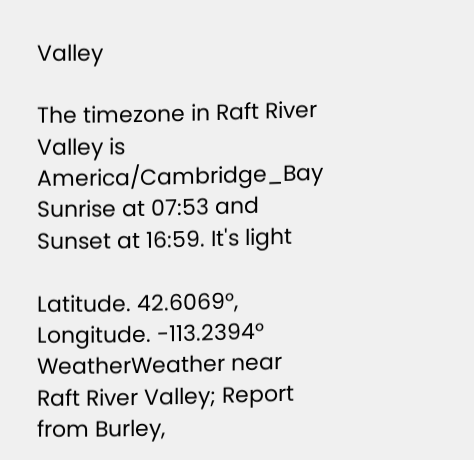Valley

The timezone in Raft River Valley is America/Cambridge_Bay
Sunrise at 07:53 and Sunset at 16:59. It's light

Latitude. 42.6069°, Longitude. -113.2394°
WeatherWeather near Raft River Valley; Report from Burley,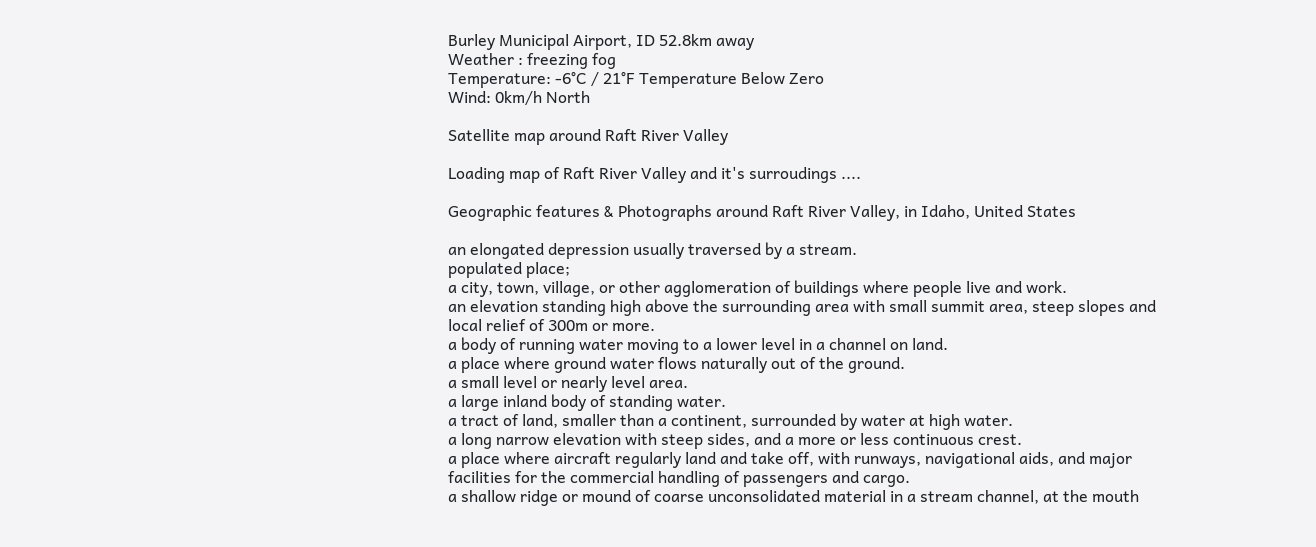Burley Municipal Airport, ID 52.8km away
Weather : freezing fog
Temperature: -6°C / 21°F Temperature Below Zero
Wind: 0km/h North

Satellite map around Raft River Valley

Loading map of Raft River Valley and it's surroudings ....

Geographic features & Photographs around Raft River Valley, in Idaho, United States

an elongated depression usually traversed by a stream.
populated place;
a city, town, village, or other agglomeration of buildings where people live and work.
an elevation standing high above the surrounding area with small summit area, steep slopes and local relief of 300m or more.
a body of running water moving to a lower level in a channel on land.
a place where ground water flows naturally out of the ground.
a small level or nearly level area.
a large inland body of standing water.
a tract of land, smaller than a continent, surrounded by water at high water.
a long narrow elevation with steep sides, and a more or less continuous crest.
a place where aircraft regularly land and take off, with runways, navigational aids, and major facilities for the commercial handling of passengers and cargo.
a shallow ridge or mound of coarse unconsolidated material in a stream channel, at the mouth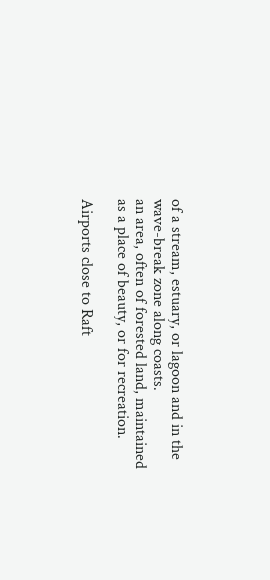of a stream, estuary, or lagoon and in the wave-break zone along coasts.
an area, often of forested land, maintained as a place of beauty, or for recreation.

Airports close to Raft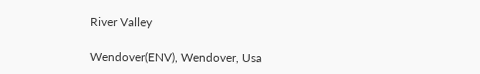River Valley

Wendover(ENV), Wendover, Usa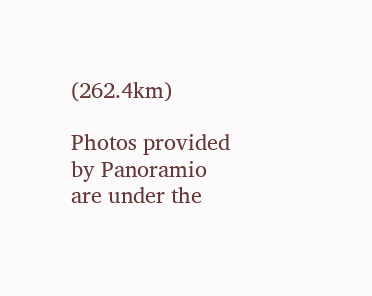(262.4km)

Photos provided by Panoramio are under the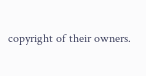copyright of their owners.